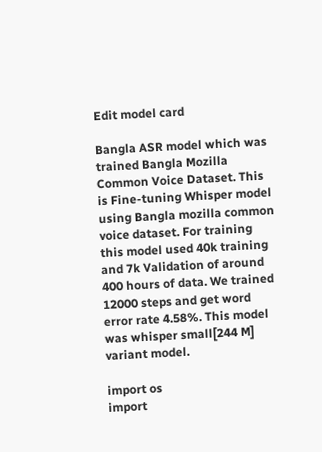Edit model card

Bangla ASR model which was trained Bangla Mozilla Common Voice Dataset. This is Fine-tuning Whisper model using Bangla mozilla common voice dataset. For training this model used 40k training and 7k Validation of around 400 hours of data. We trained 12000 steps and get word error rate 4.58%. This model was whisper small[244 M] variant model.

import os
import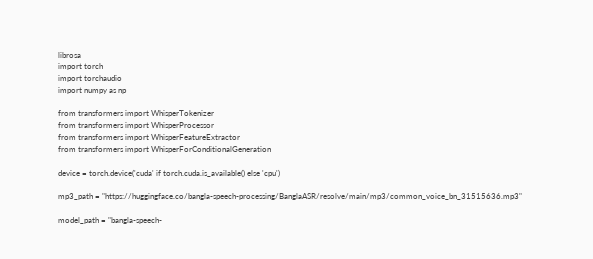librosa
import torch
import torchaudio
import numpy as np

from transformers import WhisperTokenizer
from transformers import WhisperProcessor
from transformers import WhisperFeatureExtractor
from transformers import WhisperForConditionalGeneration

device = torch.device('cuda' if torch.cuda.is_available() else 'cpu')

mp3_path = "https://huggingface.co/bangla-speech-processing/BanglaASR/resolve/main/mp3/common_voice_bn_31515636.mp3"

model_path = "bangla-speech-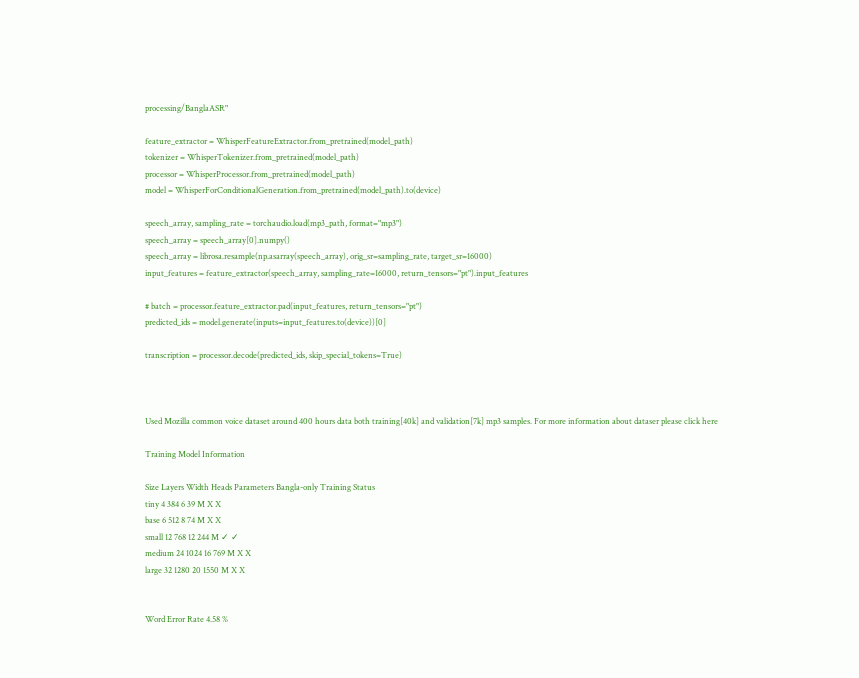processing/BanglaASR"

feature_extractor = WhisperFeatureExtractor.from_pretrained(model_path)
tokenizer = WhisperTokenizer.from_pretrained(model_path)
processor = WhisperProcessor.from_pretrained(model_path)
model = WhisperForConditionalGeneration.from_pretrained(model_path).to(device)

speech_array, sampling_rate = torchaudio.load(mp3_path, format="mp3")
speech_array = speech_array[0].numpy()
speech_array = librosa.resample(np.asarray(speech_array), orig_sr=sampling_rate, target_sr=16000)
input_features = feature_extractor(speech_array, sampling_rate=16000, return_tensors="pt").input_features

# batch = processor.feature_extractor.pad(input_features, return_tensors="pt")
predicted_ids = model.generate(inputs=input_features.to(device))[0]

transcription = processor.decode(predicted_ids, skip_special_tokens=True)



Used Mozilla common voice dataset around 400 hours data both training[40k] and validation[7k] mp3 samples. For more information about dataser please click here

Training Model Information

Size Layers Width Heads Parameters Bangla-only Training Status
tiny 4 384 6 39 M X X
base 6 512 8 74 M X X
small 12 768 12 244 M ✓ ✓
medium 24 1024 16 769 M X X
large 32 1280 20 1550 M X X


Word Error Rate 4.58 %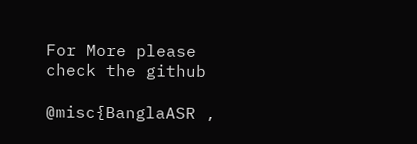For More please check the github

@misc{BanglaASR ,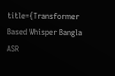title={Transformer Based Whisper Bangla ASR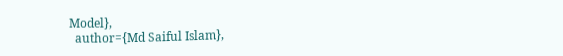Model},
  author={Md Saiful Islam},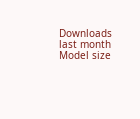Downloads last month
Model size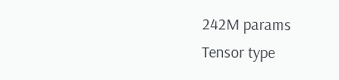242M params
Tensor type